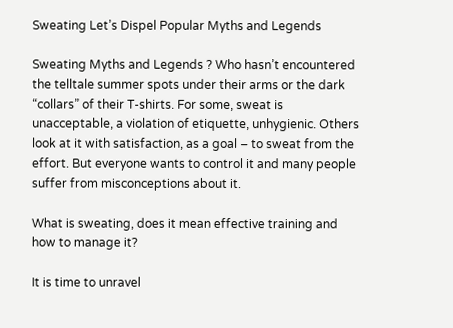Sweating Let’s Dispel Popular Myths and Legends

Sweating Myths and Legends ? Who hasn’t encountered the telltale summer spots under their arms or the dark “collars” of their T-shirts. For some, sweat is unacceptable, a violation of etiquette, unhygienic. Others look at it with satisfaction, as a goal – to sweat from the effort. But everyone wants to control it and many people suffer from misconceptions about it.

What is sweating, does it mean effective training and how to manage it?

It is time to unravel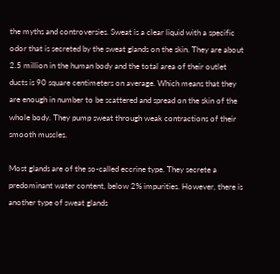the myths and controversies. Sweat is a clear liquid with a specific odor that is secreted by the sweat glands on the skin. They are about 2.5 million in the human body and the total area of their outlet ducts is 90 square centimeters on average. Which means that they are enough in number to be scattered and spread on the skin of the whole body. They pump sweat through weak contractions of their smooth muscles.

Most glands are of the so-called eccrine type. They secrete a predominant water content, below 2% impurities. However, there is another type of sweat glands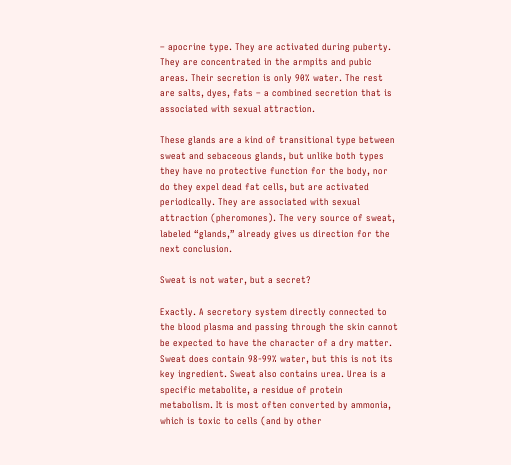– apocrine type. They are activated during puberty. They are concentrated in the armpits and pubic areas. Their secretion is only 90% water. The rest are salts, dyes, fats – a combined secretion that is associated with sexual attraction.

These glands are a kind of transitional type between sweat and sebaceous glands, but unlike both types they have no protective function for the body, nor do they expel dead fat cells, but are activated periodically. They are associated with sexual attraction (pheromones). The very source of sweat, labeled “glands,” already gives us direction for the next conclusion.

Sweat is not water, but a secret?

Exactly. A secretory system directly connected to the blood plasma and passing through the skin cannot be expected to have the character of a dry matter. Sweat does contain 98-99% water, but this is not its key ingredient. Sweat also contains urea. Urea is a specific metabolite, a residue of protein metabolism. It is most often converted by ammonia, which is toxic to cells (and by other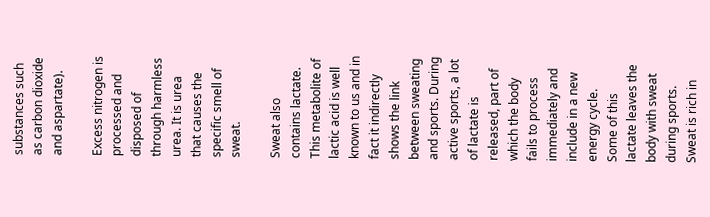substances such as carbon dioxide and aspartate).

Excess nitrogen is processed and disposed of through harmless urea. It is urea that causes the specific smell of sweat.

Sweat also contains lactate. This metabolite of lactic acid is well known to us and in fact it indirectly shows the link between sweating and sports. During active sports, a lot of lactate is released, part of which the body fails to process immediately and include in a new energy cycle. Some of this lactate leaves the body with sweat during sports. Sweat is rich in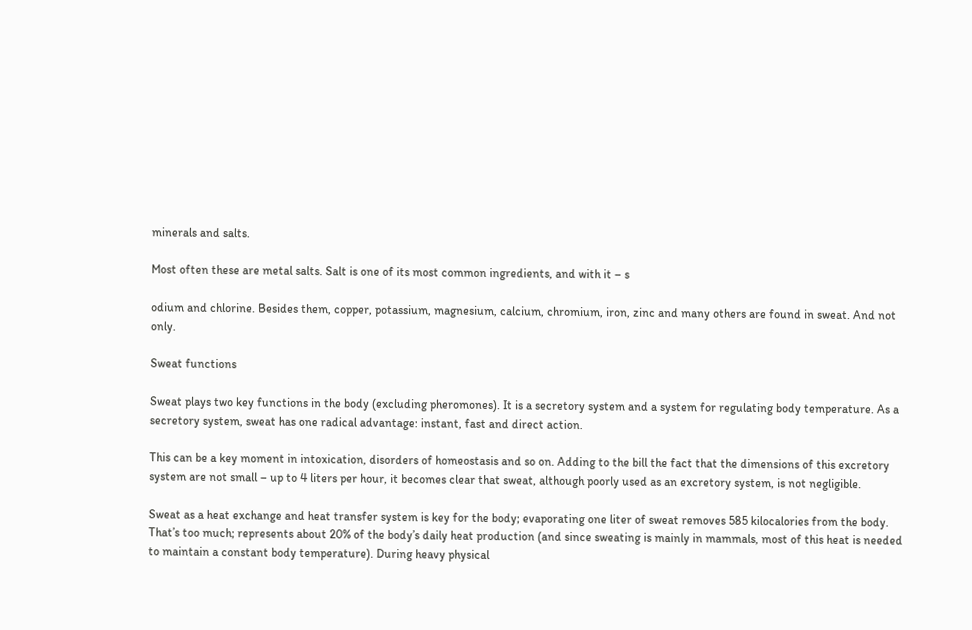minerals and salts.

Most often these are metal salts. Salt is one of its most common ingredients, and with it – s

odium and chlorine. Besides them, copper, potassium, magnesium, calcium, chromium, iron, zinc and many others are found in sweat. And not only.

Sweat functions

Sweat plays two key functions in the body (excluding pheromones). It is a secretory system and a system for regulating body temperature. As a secretory system, sweat has one radical advantage: instant, fast and direct action.

This can be a key moment in intoxication, disorders of homeostasis and so on. Adding to the bill the fact that the dimensions of this excretory system are not small – up to 4 liters per hour, it becomes clear that sweat, although poorly used as an excretory system, is not negligible.

Sweat as a heat exchange and heat transfer system is key for the body; evaporating one liter of sweat removes 585 kilocalories from the body. That’s too much; represents about 20% of the body’s daily heat production (and since sweating is mainly in mammals, most of this heat is needed to maintain a constant body temperature). During heavy physical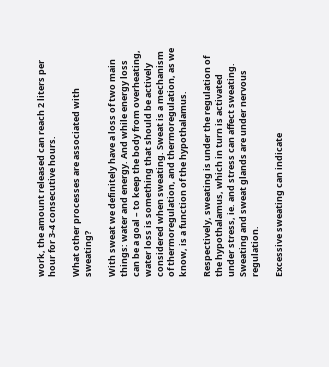work, the amount released can reach 2 liters per hour for 3-4 consecutive hours.

What other processes are associated with sweating?

With sweat we definitely have a loss of two main things: water and energy. And while energy loss can be a goal – to keep the body from overheating, water loss is something that should be actively considered when sweating. Sweat is a mechanism of thermoregulation, and thermoregulation, as we know, is a function of the hypothalamus.

Respectively, sweating is under the regulation of the hypothalamus, which in turn is activated under stress, ie. and stress can affect sweating. Sweating and sweat glands are under nervous regulation.

Excessive sweating can indicate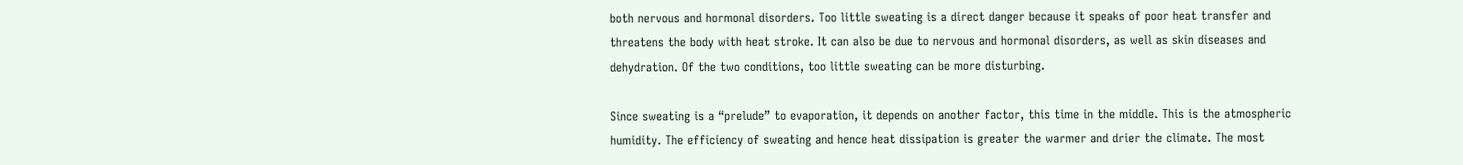both nervous and hormonal disorders. Too little sweating is a direct danger because it speaks of poor heat transfer and threatens the body with heat stroke. It can also be due to nervous and hormonal disorders, as well as skin diseases and dehydration. Of the two conditions, too little sweating can be more disturbing.

Since sweating is a “prelude” to evaporation, it depends on another factor, this time in the middle. This is the atmospheric humidity. The efficiency of sweating and hence heat dissipation is greater the warmer and drier the climate. The most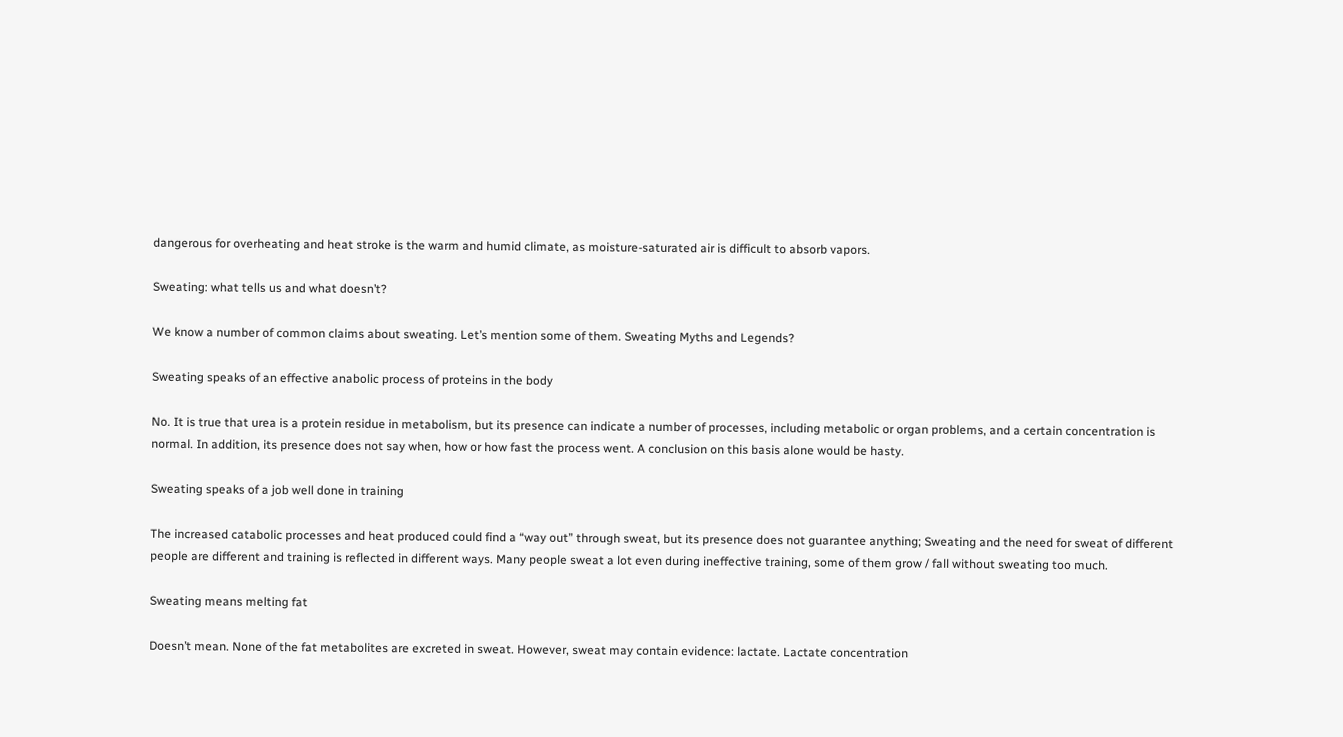dangerous for overheating and heat stroke is the warm and humid climate, as moisture-saturated air is difficult to absorb vapors.

Sweating: what tells us and what doesn’t?

We know a number of common claims about sweating. Let’s mention some of them. Sweating Myths and Legends?

Sweating speaks of an effective anabolic process of proteins in the body

No. It is true that urea is a protein residue in metabolism, but its presence can indicate a number of processes, including metabolic or organ problems, and a certain concentration is normal. In addition, its presence does not say when, how or how fast the process went. A conclusion on this basis alone would be hasty.

Sweating speaks of a job well done in training

The increased catabolic processes and heat produced could find a “way out” through sweat, but its presence does not guarantee anything; Sweating and the need for sweat of different people are different and training is reflected in different ways. Many people sweat a lot even during ineffective training, some of them grow / fall without sweating too much.

Sweating means melting fat

Doesn’t mean. None of the fat metabolites are excreted in sweat. However, sweat may contain evidence: lactate. Lactate concentration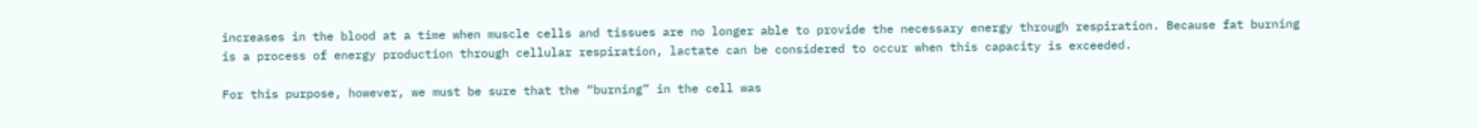increases in the blood at a time when muscle cells and tissues are no longer able to provide the necessary energy through respiration. Because fat burning is a process of energy production through cellular respiration, lactate can be considered to occur when this capacity is exceeded.

For this purpose, however, we must be sure that the “burning” in the cell was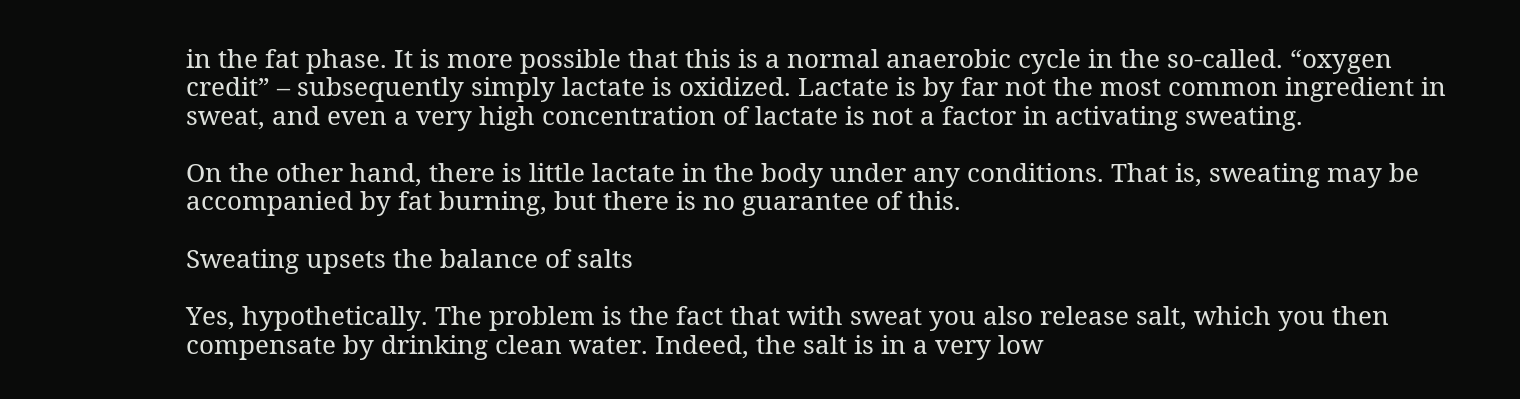in the fat phase. It is more possible that this is a normal anaerobic cycle in the so-called. “oxygen credit” – subsequently simply lactate is oxidized. Lactate is by far not the most common ingredient in sweat, and even a very high concentration of lactate is not a factor in activating sweating.

On the other hand, there is little lactate in the body under any conditions. That is, sweating may be accompanied by fat burning, but there is no guarantee of this.

Sweating upsets the balance of salts

Yes, hypothetically. The problem is the fact that with sweat you also release salt, which you then compensate by drinking clean water. Indeed, the salt is in a very low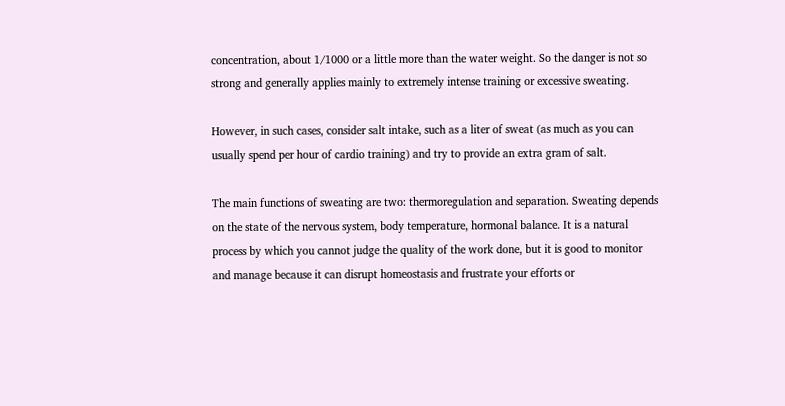concentration, about 1/1000 or a little more than the water weight. So the danger is not so strong and generally applies mainly to extremely intense training or excessive sweating.

However, in such cases, consider salt intake, such as a liter of sweat (as much as you can usually spend per hour of cardio training) and try to provide an extra gram of salt.

The main functions of sweating are two: thermoregulation and separation. Sweating depends on the state of the nervous system, body temperature, hormonal balance. It is a natural process by which you cannot judge the quality of the work done, but it is good to monitor and manage because it can disrupt homeostasis and frustrate your efforts or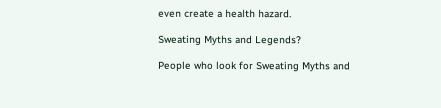even create a health hazard.

Sweating Myths and Legends?

People who look for Sweating Myths and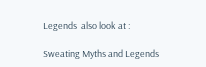Legends  also look at :

Sweating Myths and Legends